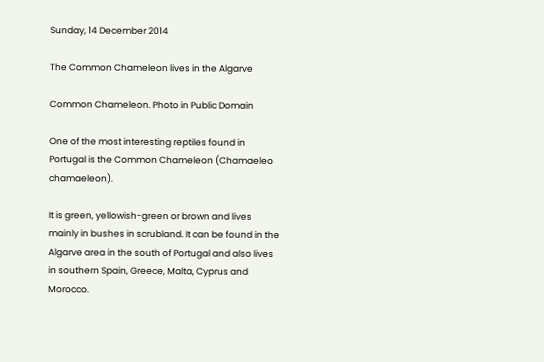Sunday, 14 December 2014

The Common Chameleon lives in the Algarve

Common Chameleon. Photo in Public Domain

One of the most interesting reptiles found in Portugal is the Common Chameleon (Chamaeleo chamaeleon).

It is green, yellowish-green or brown and lives mainly in bushes in scrubland. It can be found in the Algarve area in the south of Portugal and also lives in southern Spain, Greece, Malta, Cyprus and Morocco.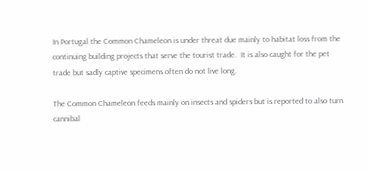In Portugal the Common Chameleon is under threat due mainly to habitat loss from the continuing building projects that serve the tourist trade.  It is also caught for the pet trade but sadly captive specimens often do not live long.

The Common Chameleon feeds mainly on insects and spiders but is reported to also turn cannibal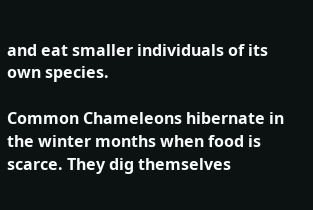and eat smaller individuals of its own species.

Common Chameleons hibernate in the winter months when food is scarce. They dig themselves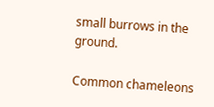small burrows in the ground.

Common chameleons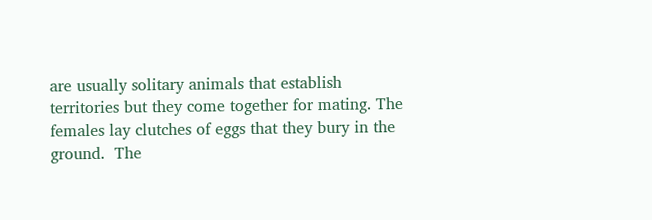are usually solitary animals that establish territories but they come together for mating. The females lay clutches of eggs that they bury in the ground.  The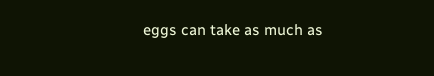eggs can take as much as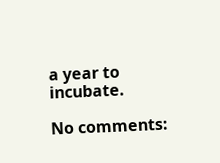a year to incubate.

No comments: